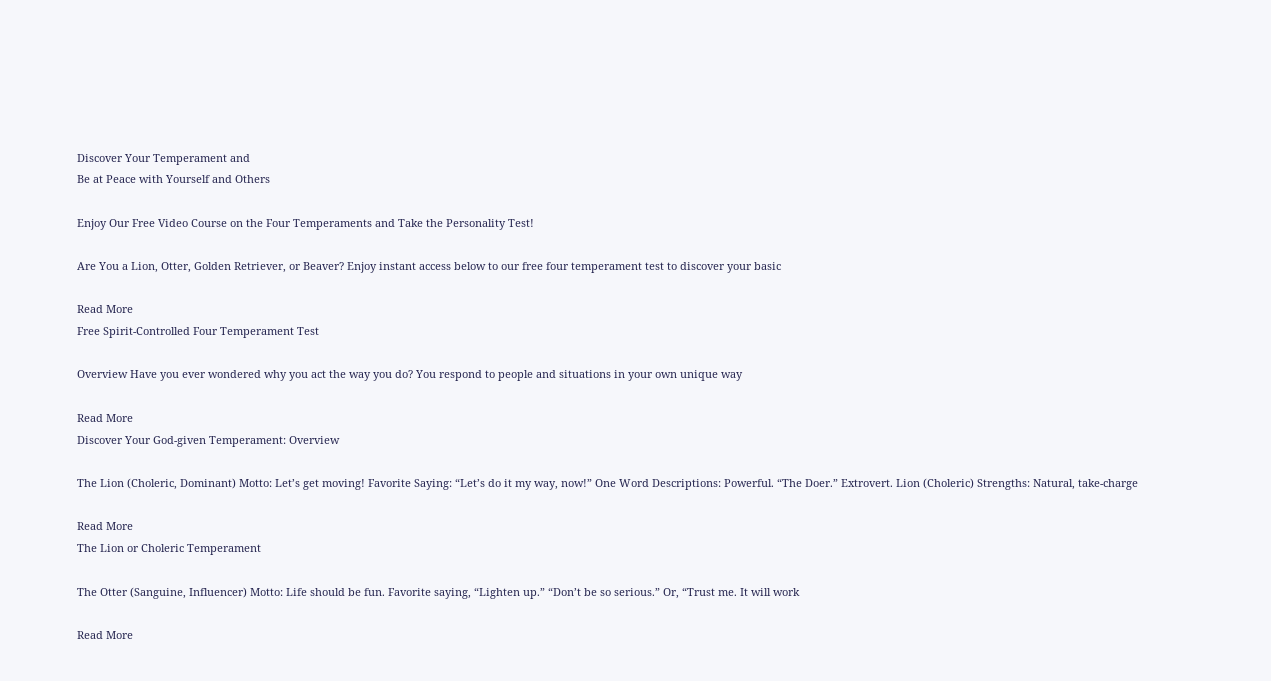Discover Your Temperament and
Be at Peace with Yourself and Others

Enjoy Our Free Video Course on the Four Temperaments and Take the Personality Test!

Are You a Lion, Otter, Golden Retriever, or Beaver? Enjoy instant access below to our free four temperament test to discover your basic

Read More
Free Spirit-Controlled Four Temperament Test

Overview Have you ever wondered why you act the way you do? You respond to people and situations in your own unique way

Read More
Discover Your God-given Temperament: Overview

The Lion (Choleric, Dominant) Motto: Let’s get moving! Favorite Saying: “Let’s do it my way, now!” One Word Descriptions: Powerful. “The Doer.” Extrovert. Lion (Choleric) Strengths: Natural, take-charge

Read More
The Lion or Choleric Temperament

The Otter (Sanguine, Influencer) Motto: Life should be fun. Favorite saying, “Lighten up.” “Don’t be so serious.” Or, “Trust me. It will work

Read More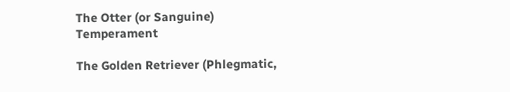The Otter (or Sanguine) Temperament

The Golden Retriever (Phlegmatic,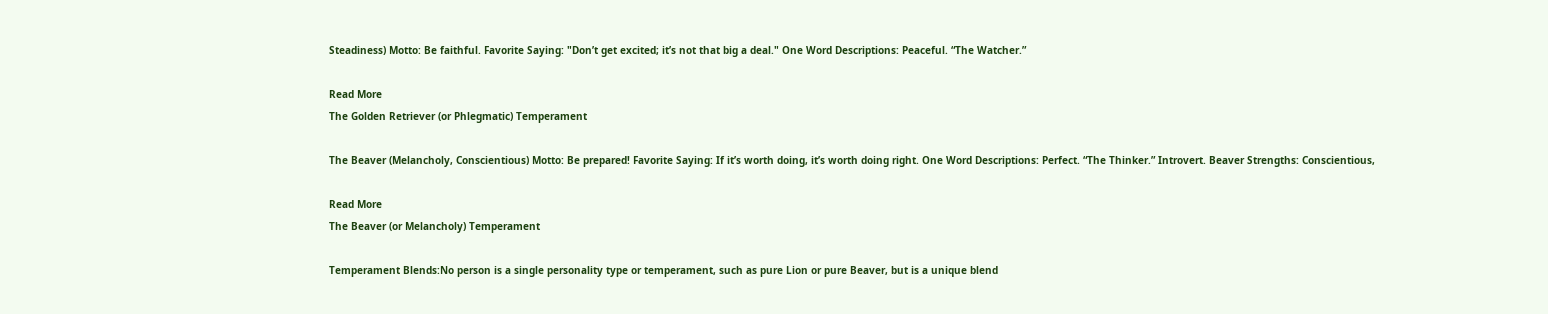Steadiness) Motto: Be faithful. Favorite Saying: "Don’t get excited; it’s not that big a deal." One Word Descriptions: Peaceful. “The Watcher.”

Read More
The Golden Retriever (or Phlegmatic) Temperament

The Beaver (Melancholy, Conscientious) Motto: Be prepared! Favorite Saying: If it’s worth doing, it’s worth doing right. One Word Descriptions: Perfect. “The Thinker.” Introvert. Beaver Strengths: Conscientious,

Read More
The Beaver (or Melancholy) Temperament

Temperament Blends:No person is a single personality type or temperament, such as pure Lion or pure Beaver, but is a unique blend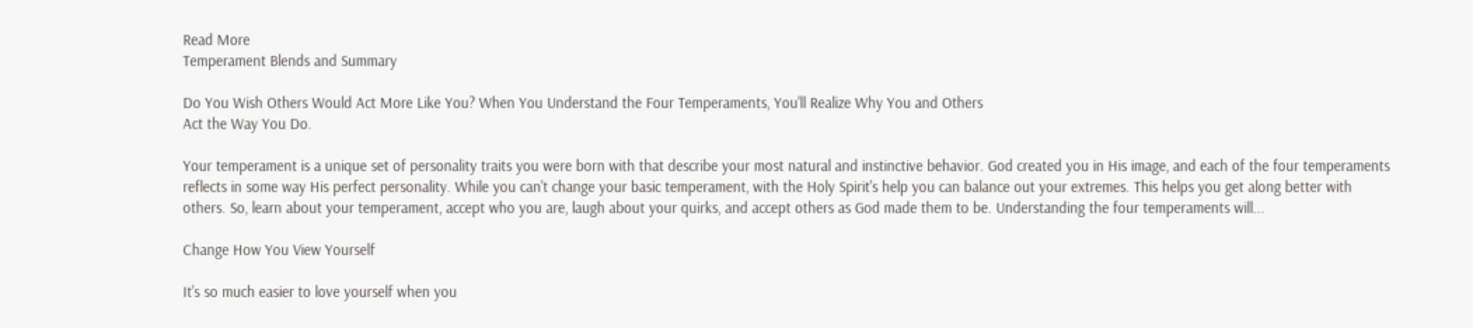Read More
Temperament Blends and Summary

Do You Wish Others Would Act More Like You? When You Understand the Four Temperaments, You'll Realize Why You and Others
Act the Way You Do.

Your temperament is a unique set of personality traits you were born with that describe your most natural and instinctive behavior. God created you in His image, and each of the four temperaments reflects in some way His perfect personality. While you can't change your basic temperament, with the Holy Spirit's help you can balance out your extremes. This helps you get along better with others. So, learn about your temperament, accept who you are, laugh about your quirks, and accept others as God made them to be. Understanding the four temperaments will...

Change How You View Yourself

It's so much easier to love yourself when you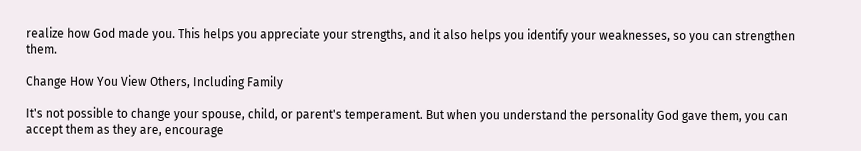realize how God made you. This helps you appreciate your strengths, and it also helps you identify your weaknesses, so you can strengthen them.

Change How You View Others, Including Family

It's not possible to change your spouse, child, or parent's temperament. But when you understand the personality God gave them, you can accept them as they are, encourage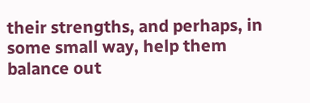their strengths, and perhaps, in some small way, help them balance out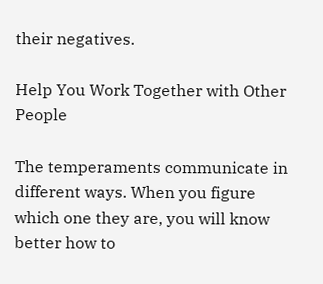their negatives.

Help You Work Together with Other People

The temperaments communicate in different ways. When you figure which one they are, you will know better how to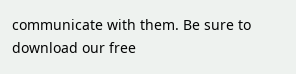communicate with them. Be sure to download our free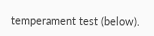temperament test (below).